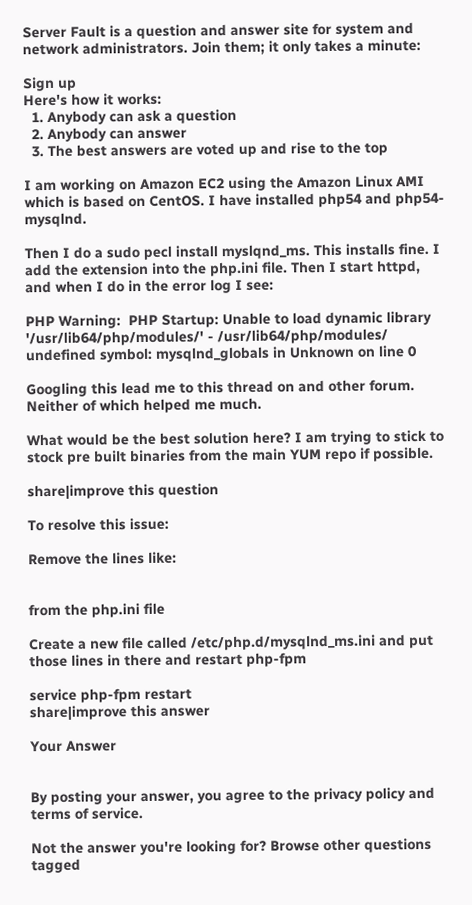Server Fault is a question and answer site for system and network administrators. Join them; it only takes a minute:

Sign up
Here's how it works:
  1. Anybody can ask a question
  2. Anybody can answer
  3. The best answers are voted up and rise to the top

I am working on Amazon EC2 using the Amazon Linux AMI which is based on CentOS. I have installed php54 and php54-mysqlnd.

Then I do a sudo pecl install myslqnd_ms. This installs fine. I add the extension into the php.ini file. Then I start httpd, and when I do in the error log I see:

PHP Warning:  PHP Startup: Unable to load dynamic library '/usr/lib64/php/modules/' - /usr/lib64/php/modules/ undefined symbol: mysqlnd_globals in Unknown on line 0

Googling this lead me to this thread on and other forum. Neither of which helped me much.

What would be the best solution here? I am trying to stick to stock pre built binaries from the main YUM repo if possible.

share|improve this question

To resolve this issue:

Remove the lines like:


from the php.ini file

Create a new file called /etc/php.d/mysqlnd_ms.ini and put those lines in there and restart php-fpm

service php-fpm restart
share|improve this answer

Your Answer


By posting your answer, you agree to the privacy policy and terms of service.

Not the answer you're looking for? Browse other questions tagged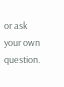or ask your own question.